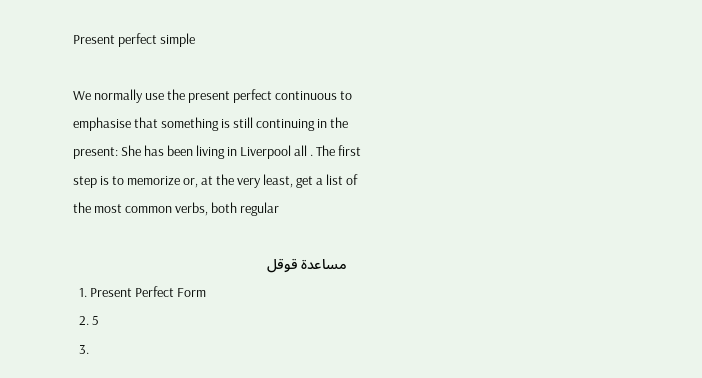Present perfect simple

We normally use the present perfect continuous to emphasise that something is still continuing in the present: She has been living in Liverpool all . The first step is to memorize or, at the very least, get a list of the most common verbs, both regular

    مساعدة قوقل
  1. Present Perfect Form
  2. 5
  3.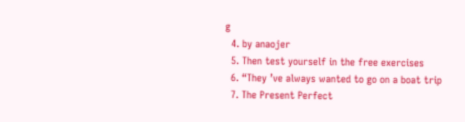g
  4. by anaojer
  5. Then test yourself in the free exercises
  6. “They ’ve always wanted to go on a boat trip
  7. The Present Perfect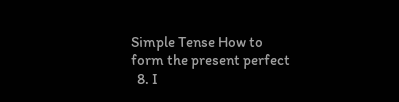Simple Tense How to form the present perfect
  8. I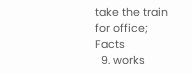take the train for office; Facts
  9. works